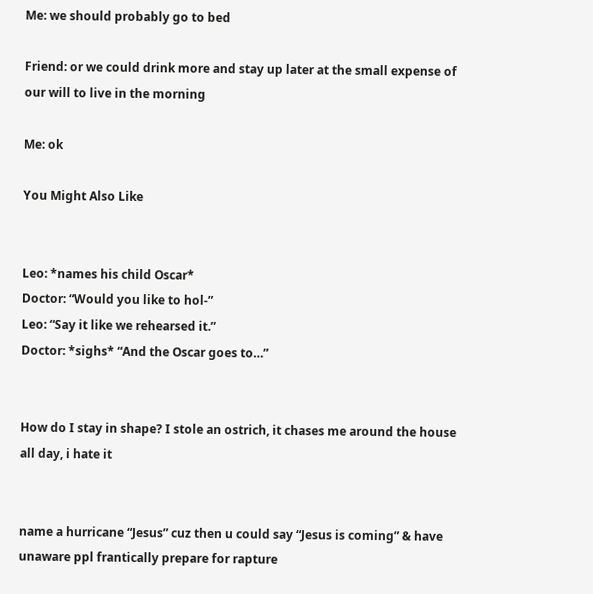Me: we should probably go to bed

Friend: or we could drink more and stay up later at the small expense of our will to live in the morning

Me: ok

You Might Also Like


Leo: *names his child Oscar*
Doctor: “Would you like to hol-”
Leo: “Say it like we rehearsed it.”
Doctor: *sighs* “And the Oscar goes to…”


How do I stay in shape? I stole an ostrich, it chases me around the house all day, i hate it


name a hurricane “Jesus” cuz then u could say “Jesus is coming” & have unaware ppl frantically prepare for rapture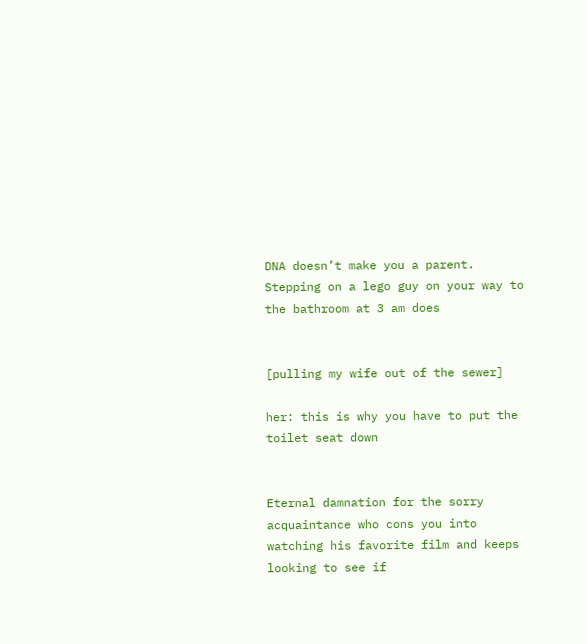DNA doesn’t make you a parent. Stepping on a lego guy on your way to the bathroom at 3 am does


[pulling my wife out of the sewer]

her: this is why you have to put the toilet seat down


Eternal damnation for the sorry acquaintance who cons you into watching his favorite film and keeps looking to see if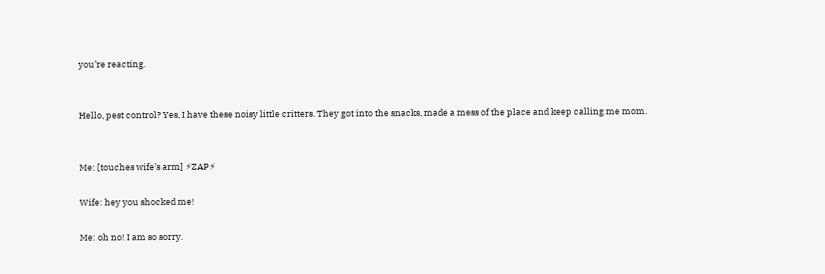you’re reacting.


Hello, pest control? Yes, I have these noisy little critters. They got into the snacks, made a mess of the place and keep calling me mom.


Me: [touches wife’s arm] ⚡ZAP⚡

Wife: hey you shocked me!

Me: oh no! I am so sorry.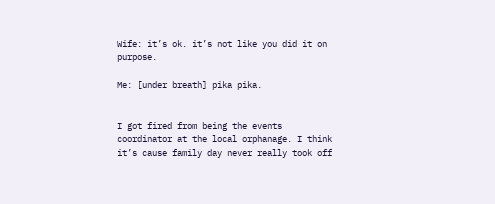Wife: it’s ok. it’s not like you did it on purpose.

Me: [under breath] pika pika.


I got fired from being the events coordinator at the local orphanage. I think it’s cause family day never really took off